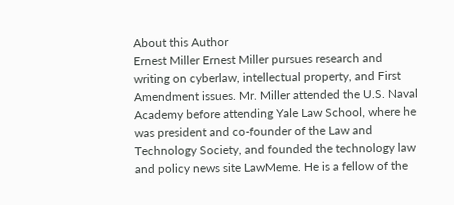About this Author
Ernest Miller Ernest Miller pursues research and writing on cyberlaw, intellectual property, and First Amendment issues. Mr. Miller attended the U.S. Naval Academy before attending Yale Law School, where he was president and co-founder of the Law and Technology Society, and founded the technology law and policy news site LawMeme. He is a fellow of the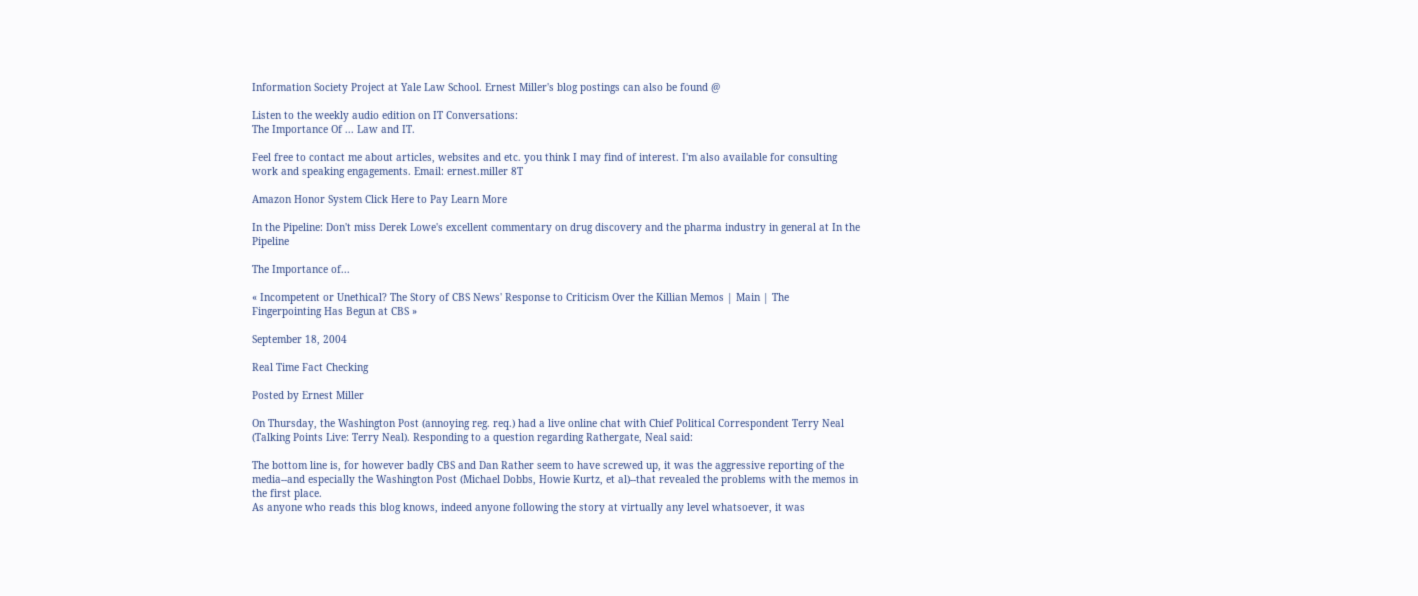Information Society Project at Yale Law School. Ernest Miller's blog postings can also be found @

Listen to the weekly audio edition on IT Conversations:
The Importance Of ... Law and IT.

Feel free to contact me about articles, websites and etc. you think I may find of interest. I'm also available for consulting work and speaking engagements. Email: ernest.miller 8T

Amazon Honor System Click Here to Pay Learn More

In the Pipeline: Don't miss Derek Lowe's excellent commentary on drug discovery and the pharma industry in general at In the Pipeline

The Importance of...

« Incompetent or Unethical? The Story of CBS News' Response to Criticism Over the Killian Memos | Main | The Fingerpointing Has Begun at CBS »

September 18, 2004

Real Time Fact Checking

Posted by Ernest Miller

On Thursday, the Washington Post (annoying reg. req.) had a live online chat with Chief Political Correspondent Terry Neal (Talking Points Live: Terry Neal). Responding to a question regarding Rathergate, Neal said:

The bottom line is, for however badly CBS and Dan Rather seem to have screwed up, it was the aggressive reporting of the media--and especially the Washington Post (Michael Dobbs, Howie Kurtz, et al)--that revealed the problems with the memos in the first place.
As anyone who reads this blog knows, indeed anyone following the story at virtually any level whatsoever, it was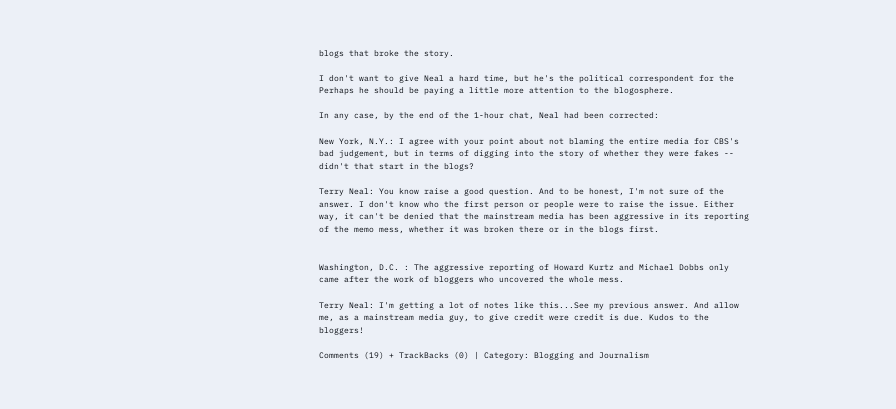blogs that broke the story.

I don't want to give Neal a hard time, but he's the political correspondent for the Perhaps he should be paying a little more attention to the blogosphere.

In any case, by the end of the 1-hour chat, Neal had been corrected:

New York, N.Y.: I agree with your point about not blaming the entire media for CBS's bad judgement, but in terms of digging into the story of whether they were fakes -- didn't that start in the blogs?

Terry Neal: You know raise a good question. And to be honest, I'm not sure of the answer. I don't know who the first person or people were to raise the issue. Either way, it can't be denied that the mainstream media has been aggressive in its reporting of the memo mess, whether it was broken there or in the blogs first.


Washington, D.C. : The aggressive reporting of Howard Kurtz and Michael Dobbs only came after the work of bloggers who uncovered the whole mess.

Terry Neal: I'm getting a lot of notes like this...See my previous answer. And allow me, as a mainstream media guy, to give credit were credit is due. Kudos to the bloggers!

Comments (19) + TrackBacks (0) | Category: Blogging and Journalism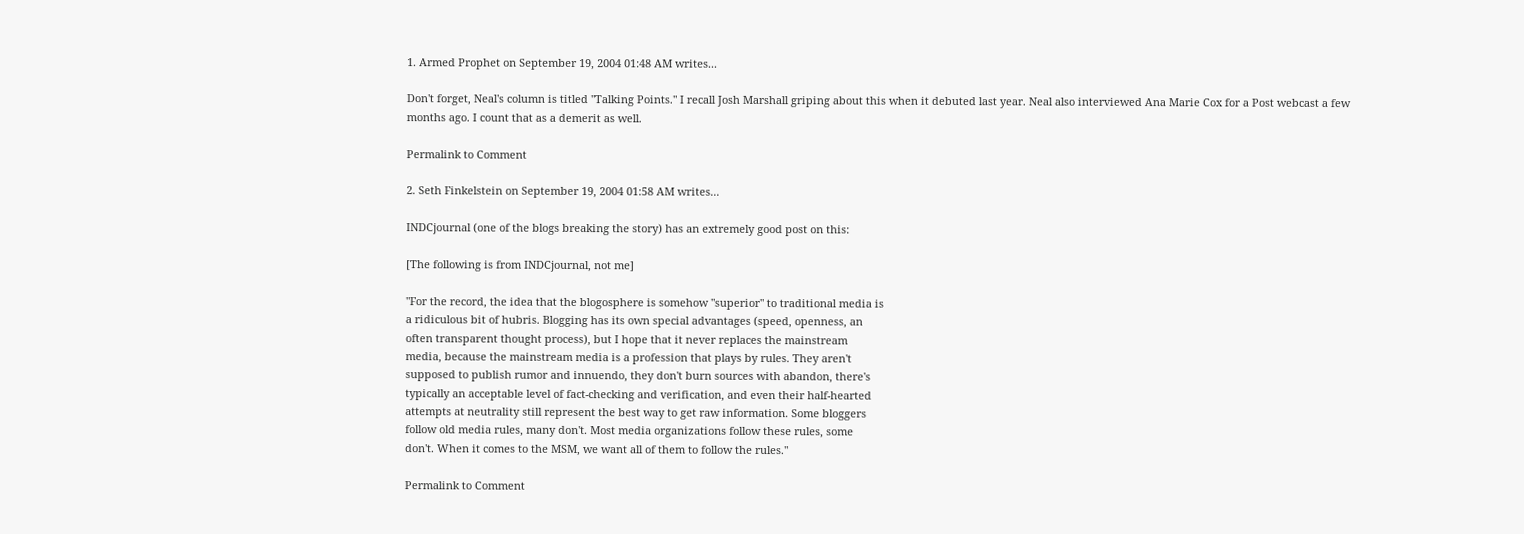1. Armed Prophet on September 19, 2004 01:48 AM writes...

Don't forget, Neal's column is titled "Talking Points." I recall Josh Marshall griping about this when it debuted last year. Neal also interviewed Ana Marie Cox for a Post webcast a few months ago. I count that as a demerit as well.

Permalink to Comment

2. Seth Finkelstein on September 19, 2004 01:58 AM writes...

INDCjournal (one of the blogs breaking the story) has an extremely good post on this:

[The following is from INDCjournal, not me]

"For the record, the idea that the blogosphere is somehow "superior" to traditional media is
a ridiculous bit of hubris. Blogging has its own special advantages (speed, openness, an
often transparent thought process), but I hope that it never replaces the mainstream
media, because the mainstream media is a profession that plays by rules. They aren't
supposed to publish rumor and innuendo, they don't burn sources with abandon, there's
typically an acceptable level of fact-checking and verification, and even their half-hearted
attempts at neutrality still represent the best way to get raw information. Some bloggers
follow old media rules, many don't. Most media organizations follow these rules, some
don't. When it comes to the MSM, we want all of them to follow the rules."

Permalink to Comment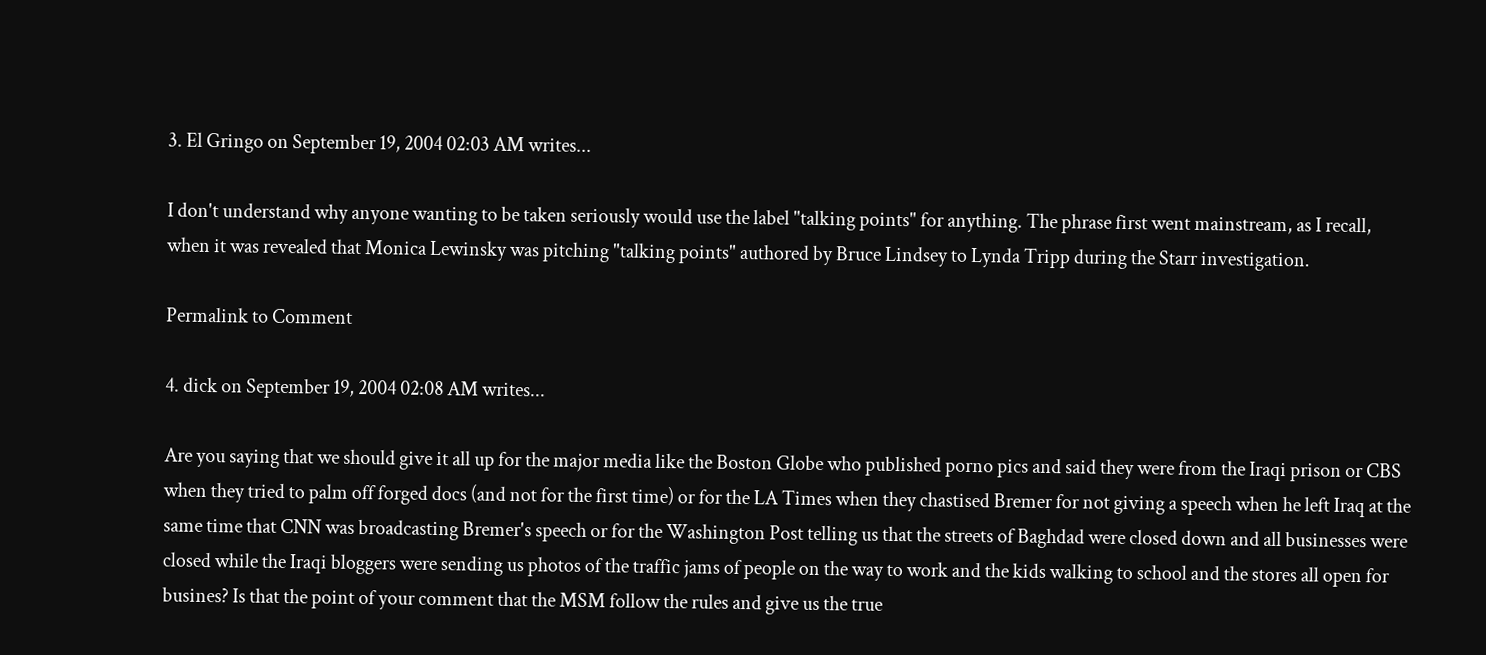3. El Gringo on September 19, 2004 02:03 AM writes...

I don't understand why anyone wanting to be taken seriously would use the label "talking points" for anything. The phrase first went mainstream, as I recall, when it was revealed that Monica Lewinsky was pitching "talking points" authored by Bruce Lindsey to Lynda Tripp during the Starr investigation.

Permalink to Comment

4. dick on September 19, 2004 02:08 AM writes...

Are you saying that we should give it all up for the major media like the Boston Globe who published porno pics and said they were from the Iraqi prison or CBS when they tried to palm off forged docs (and not for the first time) or for the LA Times when they chastised Bremer for not giving a speech when he left Iraq at the same time that CNN was broadcasting Bremer's speech or for the Washington Post telling us that the streets of Baghdad were closed down and all businesses were closed while the Iraqi bloggers were sending us photos of the traffic jams of people on the way to work and the kids walking to school and the stores all open for busines? Is that the point of your comment that the MSM follow the rules and give us the true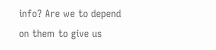info? Are we to depend on them to give us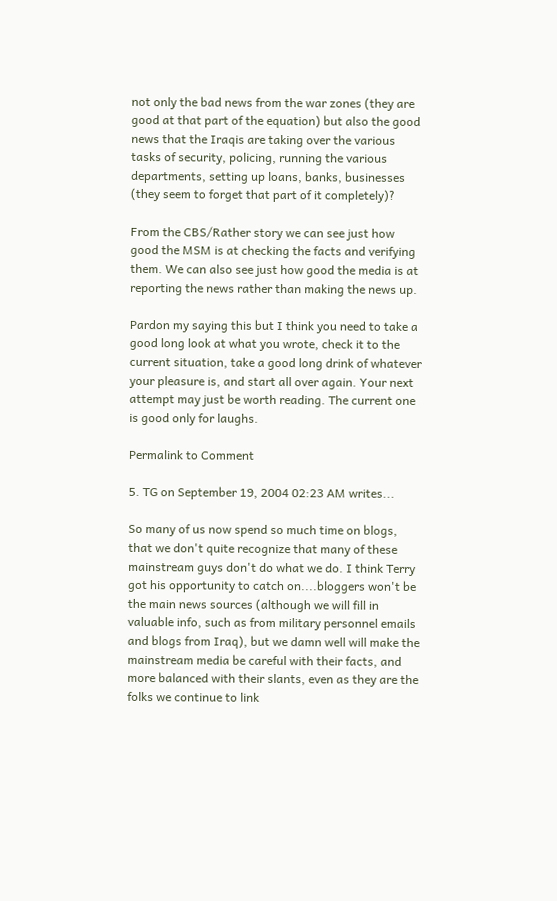not only the bad news from the war zones (they are good at that part of the equation) but also the good news that the Iraqis are taking over the various tasks of security, policing, running the various departments, setting up loans, banks, businesses (they seem to forget that part of it completely)?

From the CBS/Rather story we can see just how good the MSM is at checking the facts and verifying them. We can also see just how good the media is at reporting the news rather than making the news up.

Pardon my saying this but I think you need to take a good long look at what you wrote, check it to the current situation, take a good long drink of whatever your pleasure is, and start all over again. Your next attempt may just be worth reading. The current one is good only for laughs.

Permalink to Comment

5. TG on September 19, 2004 02:23 AM writes...

So many of us now spend so much time on blogs, that we don't quite recognize that many of these mainstream guys don't do what we do. I think Terry got his opportunity to catch on....bloggers won't be the main news sources (although we will fill in valuable info, such as from military personnel emails and blogs from Iraq), but we damn well will make the mainstream media be careful with their facts, and more balanced with their slants, even as they are the folks we continue to link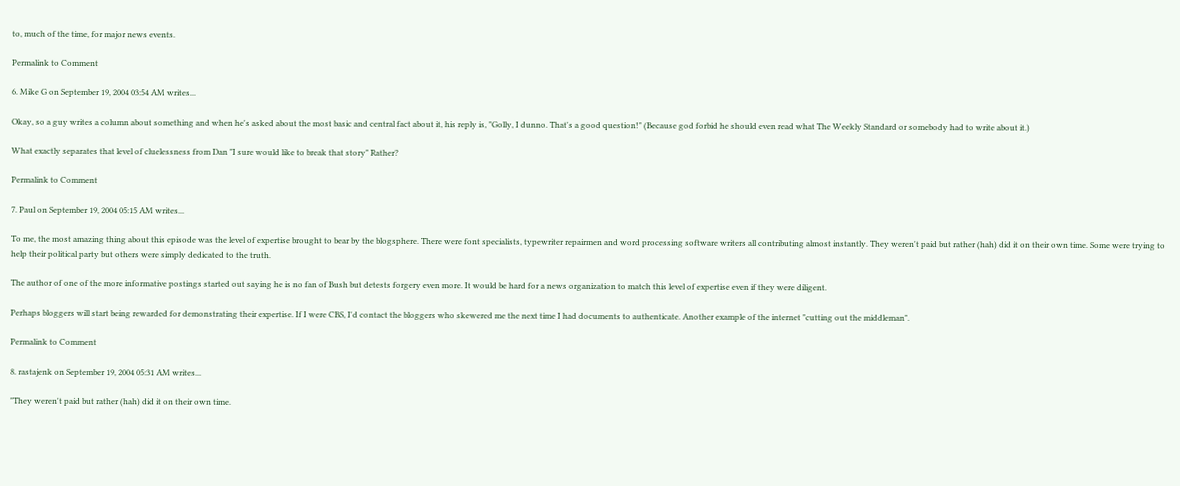to, much of the time, for major news events.

Permalink to Comment

6. Mike G on September 19, 2004 03:54 AM writes...

Okay, so a guy writes a column about something and when he's asked about the most basic and central fact about it, his reply is, "Golly, I dunno. That's a good question!" (Because god forbid he should even read what The Weekly Standard or somebody had to write about it.)

What exactly separates that level of cluelessness from Dan "I sure would like to break that story" Rather?

Permalink to Comment

7. Paul on September 19, 2004 05:15 AM writes...

To me, the most amazing thing about this episode was the level of expertise brought to bear by the blogsphere. There were font specialists, typewriter repairmen and word processing software writers all contributing almost instantly. They weren't paid but rather (hah) did it on their own time. Some were trying to help their political party but others were simply dedicated to the truth.

The author of one of the more informative postings started out saying he is no fan of Bush but detests forgery even more. It would be hard for a news organization to match this level of expertise even if they were diligent.

Perhaps bloggers will start being rewarded for demonstrating their expertise. If I were CBS, I'd contact the bloggers who skewered me the next time I had documents to authenticate. Another example of the internet "cutting out the middleman".

Permalink to Comment

8. rastajenk on September 19, 2004 05:31 AM writes...

"They weren't paid but rather (hah) did it on their own time.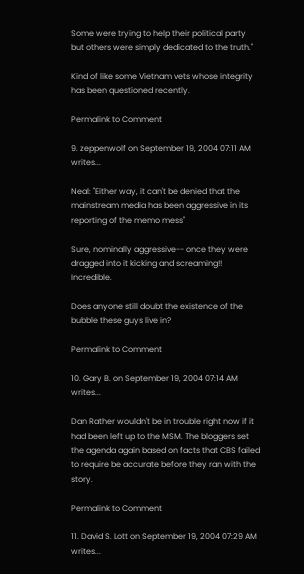Some were trying to help their political party but others were simply dedicated to the truth."

Kind of like some Vietnam vets whose integrity has been questioned recently.

Permalink to Comment

9. zeppenwolf on September 19, 2004 07:11 AM writes...

Neal: "Either way, it can't be denied that the mainstream media has been aggressive in its reporting of the memo mess"

Sure, nominally aggressive-- once they were dragged into it kicking and screaming!! Incredible.

Does anyone still doubt the existence of the bubble these guys live in?

Permalink to Comment

10. Gary B. on September 19, 2004 07:14 AM writes...

Dan Rather wouldn't be in trouble right now if it had been left up to the MSM. The bloggers set the agenda again based on facts that CBS failed to require be accurate before they ran with the story.

Permalink to Comment

11. David S. Lott on September 19, 2004 07:29 AM writes...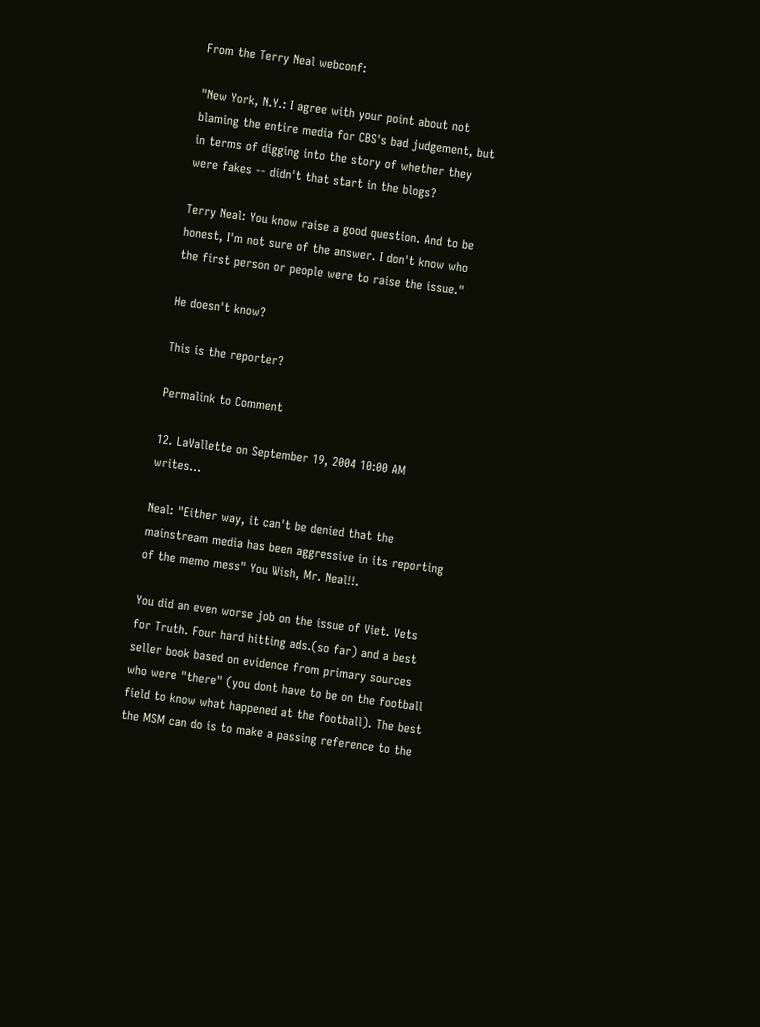From the Terry Neal webconf:

"New York, N.Y.: I agree with your point about not blaming the entire media for CBS's bad judgement, but in terms of digging into the story of whether they were fakes -- didn't that start in the blogs?

Terry Neal: You know raise a good question. And to be honest, I'm not sure of the answer. I don't know who the first person or people were to raise the issue."

He doesn't know?

This is the reporter?

Permalink to Comment

12. LaVallette on September 19, 2004 10:00 AM writes...

Neal: "Either way, it can't be denied that the mainstream media has been aggressive in its reporting of the memo mess" You Wish, Mr. Neal!!.

You did an even worse job on the issue of Viet. Vets for Truth. Four hard hitting ads.(so far) and a best seller book based on evidence from primary sources who were "there" (you dont have to be on the football field to know what happened at the football). The best the MSM can do is to make a passing reference to the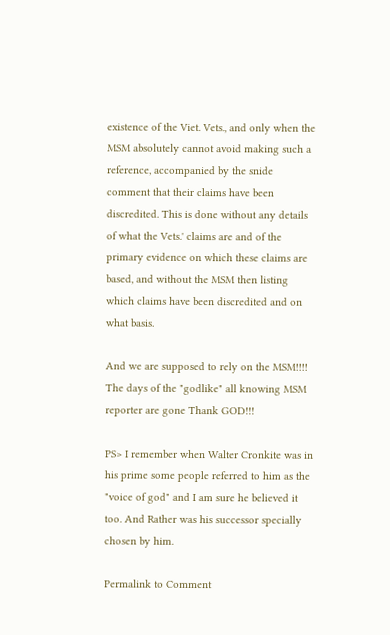existence of the Viet. Vets., and only when the MSM absolutely cannot avoid making such a reference, accompanied by the snide comment that their claims have been discredited. This is done without any details of what the Vets.' claims are and of the primary evidence on which these claims are based, and without the MSM then listing which claims have been discredited and on what basis.

And we are supposed to rely on the MSM!!!! The days of the "godlike" all knowing MSM reporter are gone Thank GOD!!!

PS> I remember when Walter Cronkite was in his prime some people referred to him as the "voice of god" and I am sure he believed it too. And Rather was his successor specially chosen by him.

Permalink to Comment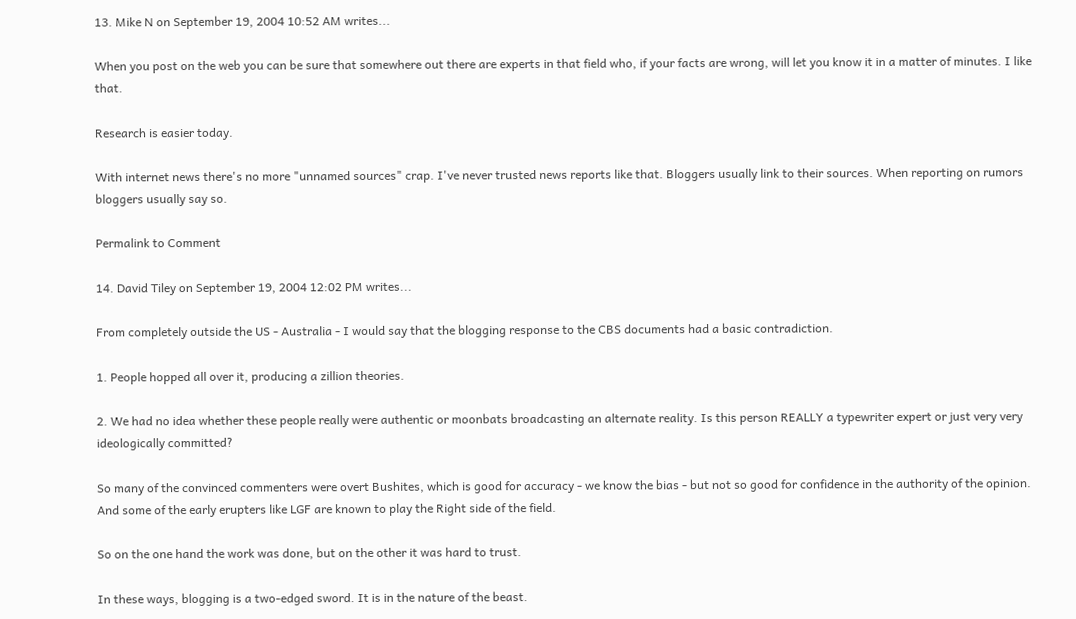13. Mike N on September 19, 2004 10:52 AM writes...

When you post on the web you can be sure that somewhere out there are experts in that field who, if your facts are wrong, will let you know it in a matter of minutes. I like that.

Research is easier today.

With internet news there's no more "unnamed sources" crap. I've never trusted news reports like that. Bloggers usually link to their sources. When reporting on rumors bloggers usually say so.

Permalink to Comment

14. David Tiley on September 19, 2004 12:02 PM writes...

From completely outside the US - Australia - I would say that the blogging response to the CBS documents had a basic contradiction.

1. People hopped all over it, producing a zillion theories.

2. We had no idea whether these people really were authentic or moonbats broadcasting an alternate reality. Is this person REALLY a typewriter expert or just very very ideologically committed?

So many of the convinced commenters were overt Bushites, which is good for accuracy - we know the bias - but not so good for confidence in the authority of the opinion. And some of the early erupters like LGF are known to play the Right side of the field.

So on the one hand the work was done, but on the other it was hard to trust.

In these ways, blogging is a two-edged sword. It is in the nature of the beast.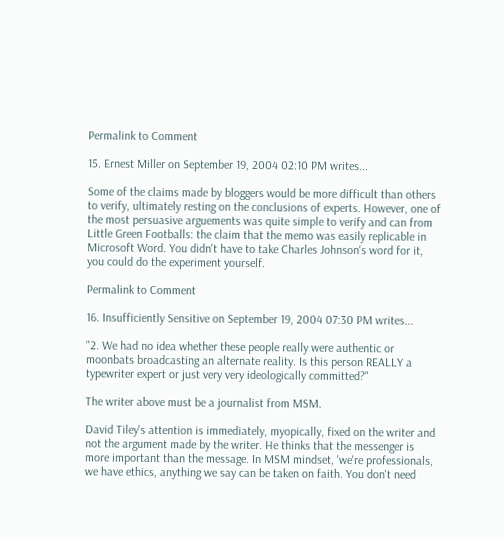Permalink to Comment

15. Ernest Miller on September 19, 2004 02:10 PM writes...

Some of the claims made by bloggers would be more difficult than others to verify, ultimately resting on the conclusions of experts. However, one of the most persuasive arguements was quite simple to verify and can from Little Green Footballs: the claim that the memo was easily replicable in Microsoft Word. You didn't have to take Charles Johnson's word for it, you could do the experiment yourself.

Permalink to Comment

16. Insufficiently Sensitive on September 19, 2004 07:30 PM writes...

"2. We had no idea whether these people really were authentic or moonbats broadcasting an alternate reality. Is this person REALLY a typewriter expert or just very very ideologically committed?"

The writer above must be a journalist from MSM.

David Tiley's attention is immediately, myopically, fixed on the writer and not the argument made by the writer. He thinks that the messenger is more important than the message. In MSM mindset, 'we're professionals, we have ethics, anything we say can be taken on faith. You don't need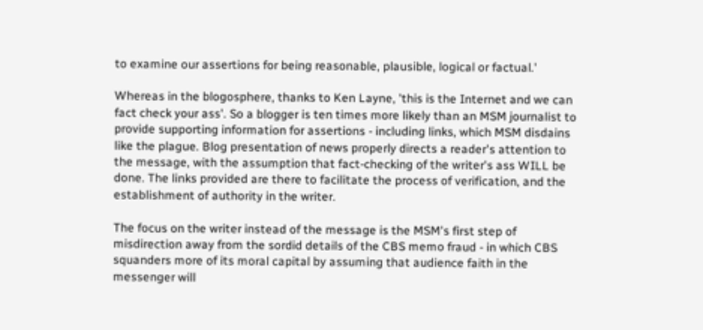to examine our assertions for being reasonable, plausible, logical or factual.'

Whereas in the blogosphere, thanks to Ken Layne, 'this is the Internet and we can fact check your ass'. So a blogger is ten times more likely than an MSM journalist to provide supporting information for assertions - including links, which MSM disdains like the plague. Blog presentation of news properly directs a reader's attention to the message, with the assumption that fact-checking of the writer's ass WILL be done. The links provided are there to facilitate the process of verification, and the establishment of authority in the writer.

The focus on the writer instead of the message is the MSM's first step of misdirection away from the sordid details of the CBS memo fraud - in which CBS squanders more of its moral capital by assuming that audience faith in the messenger will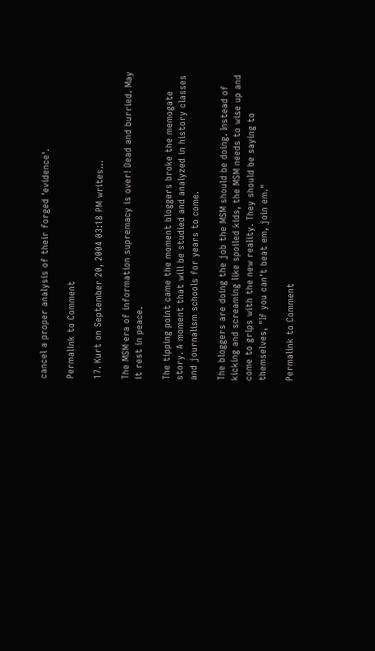cancel a proper analysis of their forged 'evidence'.

Permalink to Comment

17. Kurt on September 20, 2004 03:18 PM writes...

The MSM era of information supremacy is over! Dead and burried. May it rest in peace.

The tipping point came the moment bloggers broke the memogate story. A moment that will be studied and analyzed in history classes and journalism schools for years to come.

The bloggers are doing the job the MSM should be doing. Instead of kicking and screaming like spoiled kids, the MSM needs to wise up and come to grips with the new reality. They should be saying to themselves, "If you can't beat em, join em."

Permalink to Comment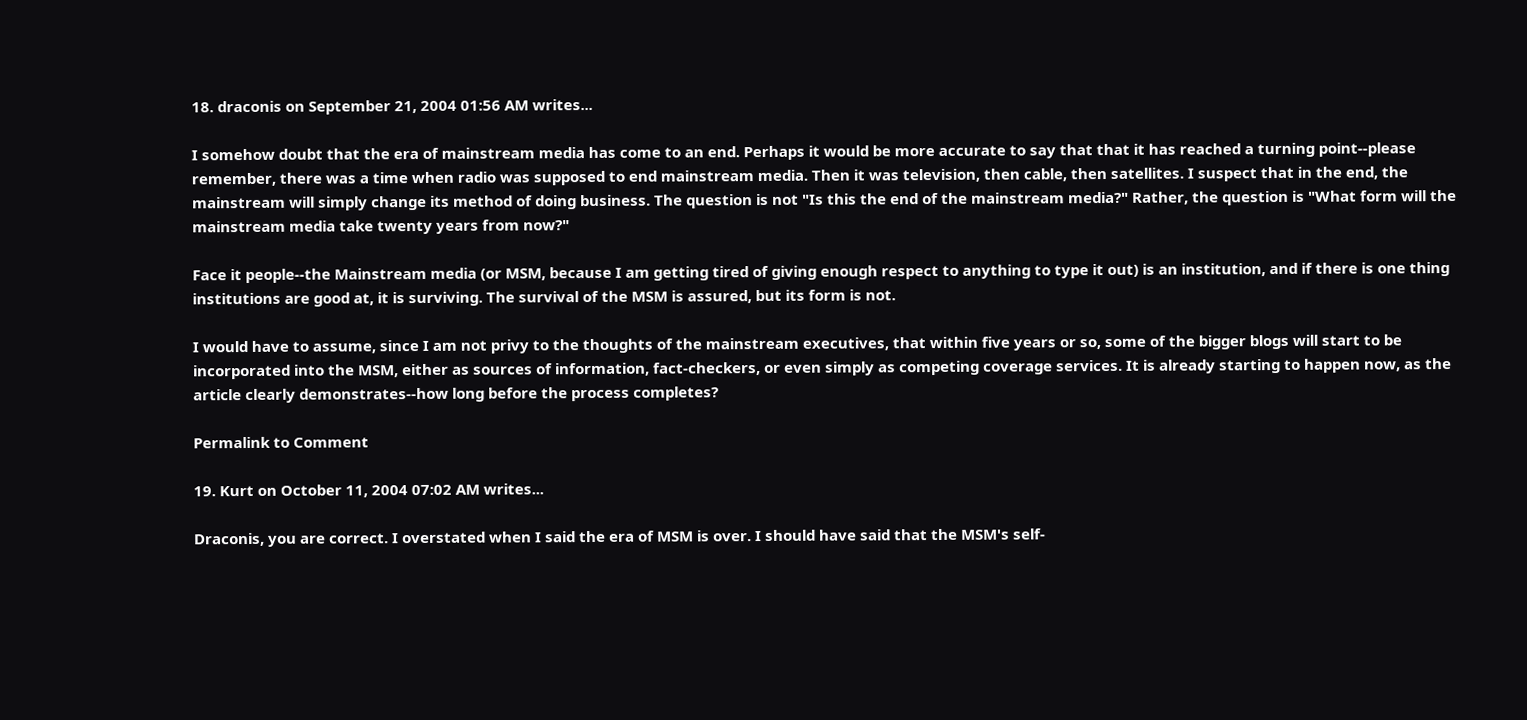18. draconis on September 21, 2004 01:56 AM writes...

I somehow doubt that the era of mainstream media has come to an end. Perhaps it would be more accurate to say that that it has reached a turning point--please remember, there was a time when radio was supposed to end mainstream media. Then it was television, then cable, then satellites. I suspect that in the end, the mainstream will simply change its method of doing business. The question is not "Is this the end of the mainstream media?" Rather, the question is "What form will the mainstream media take twenty years from now?"

Face it people--the Mainstream media (or MSM, because I am getting tired of giving enough respect to anything to type it out) is an institution, and if there is one thing institutions are good at, it is surviving. The survival of the MSM is assured, but its form is not.

I would have to assume, since I am not privy to the thoughts of the mainstream executives, that within five years or so, some of the bigger blogs will start to be incorporated into the MSM, either as sources of information, fact-checkers, or even simply as competing coverage services. It is already starting to happen now, as the article clearly demonstrates--how long before the process completes?

Permalink to Comment

19. Kurt on October 11, 2004 07:02 AM writes...

Draconis, you are correct. I overstated when I said the era of MSM is over. I should have said that the MSM's self-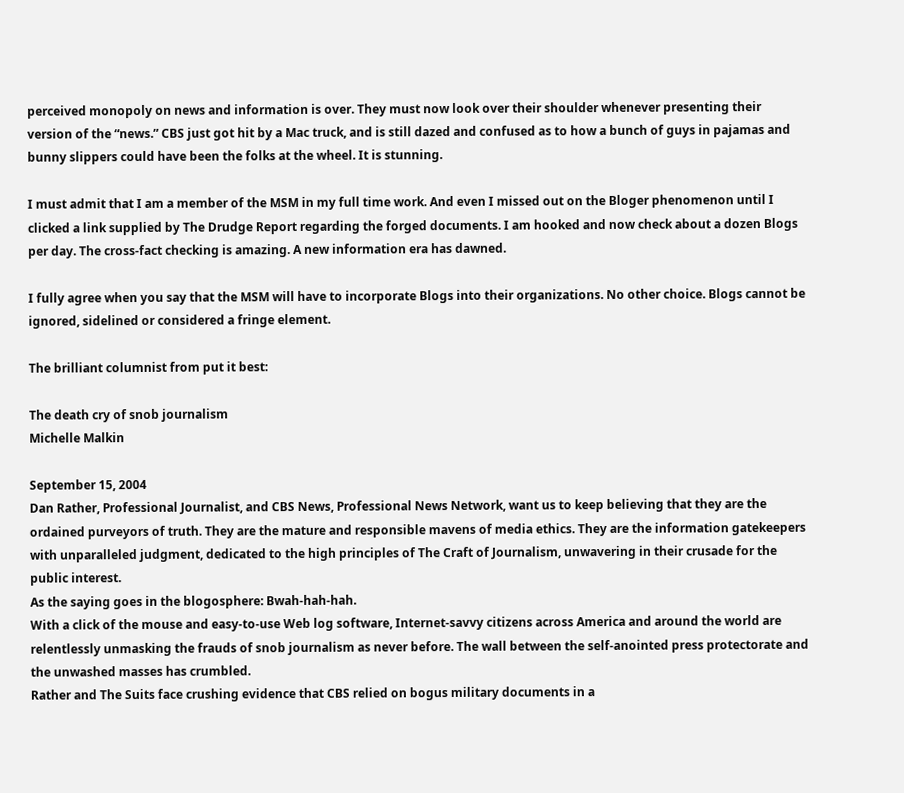perceived monopoly on news and information is over. They must now look over their shoulder whenever presenting their version of the “news.” CBS just got hit by a Mac truck, and is still dazed and confused as to how a bunch of guys in pajamas and bunny slippers could have been the folks at the wheel. It is stunning.

I must admit that I am a member of the MSM in my full time work. And even I missed out on the Bloger phenomenon until I clicked a link supplied by The Drudge Report regarding the forged documents. I am hooked and now check about a dozen Blogs per day. The cross-fact checking is amazing. A new information era has dawned.

I fully agree when you say that the MSM will have to incorporate Blogs into their organizations. No other choice. Blogs cannot be ignored, sidelined or considered a fringe element.

The brilliant columnist from put it best:

The death cry of snob journalism
Michelle Malkin

September 15, 2004
Dan Rather, Professional Journalist, and CBS News, Professional News Network, want us to keep believing that they are the ordained purveyors of truth. They are the mature and responsible mavens of media ethics. They are the information gatekeepers with unparalleled judgment, dedicated to the high principles of The Craft of Journalism, unwavering in their crusade for the public interest.
As the saying goes in the blogosphere: Bwah-hah-hah.
With a click of the mouse and easy-to-use Web log software, Internet-savvy citizens across America and around the world are relentlessly unmasking the frauds of snob journalism as never before. The wall between the self-anointed press protectorate and the unwashed masses has crumbled.
Rather and The Suits face crushing evidence that CBS relied on bogus military documents in a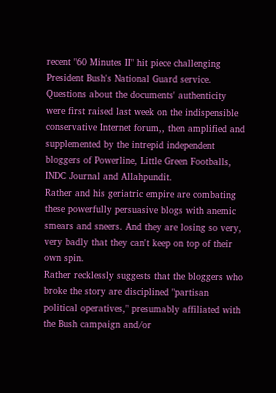recent "60 Minutes II" hit piece challenging President Bush's National Guard service. Questions about the documents' authenticity were first raised last week on the indispensible conservative Internet forum,, then amplified and supplemented by the intrepid independent bloggers of Powerline, Little Green Footballs, INDC Journal and Allahpundit.
Rather and his geriatric empire are combating these powerfully persuasive blogs with anemic smears and sneers. And they are losing so very, very badly that they can't keep on top of their own spin.
Rather recklessly suggests that the bloggers who broke the story are disciplined "partisan political operatives," presumably affiliated with the Bush campaign and/or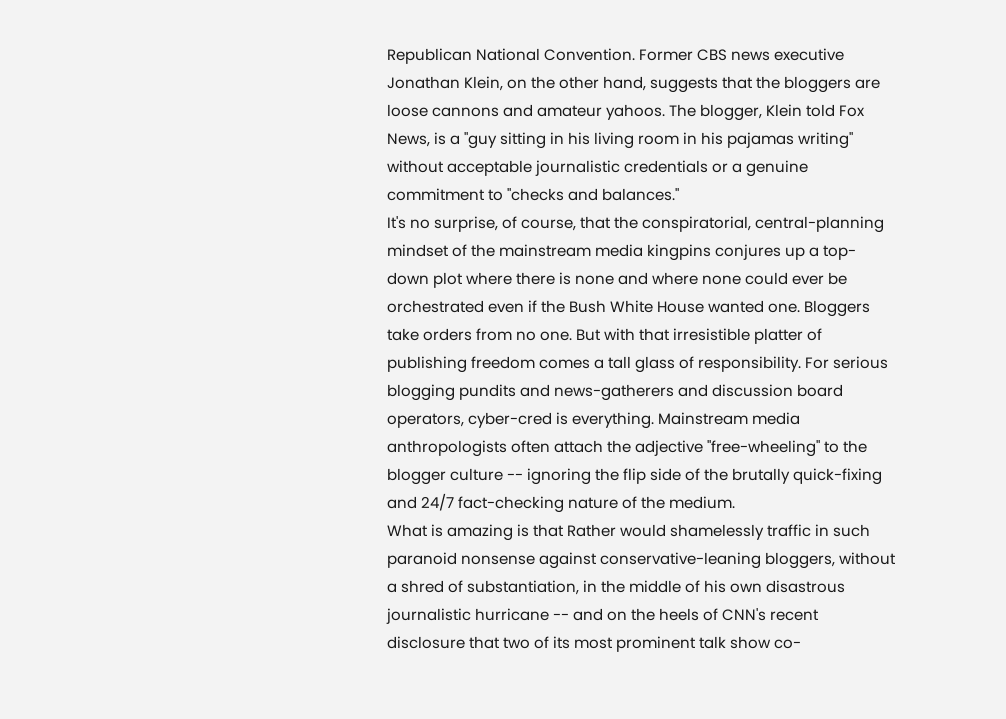Republican National Convention. Former CBS news executive Jonathan Klein, on the other hand, suggests that the bloggers are loose cannons and amateur yahoos. The blogger, Klein told Fox News, is a "guy sitting in his living room in his pajamas writing" without acceptable journalistic credentials or a genuine commitment to "checks and balances."
It's no surprise, of course, that the conspiratorial, central-planning mindset of the mainstream media kingpins conjures up a top-down plot where there is none and where none could ever be orchestrated even if the Bush White House wanted one. Bloggers take orders from no one. But with that irresistible platter of publishing freedom comes a tall glass of responsibility. For serious blogging pundits and news-gatherers and discussion board operators, cyber-cred is everything. Mainstream media anthropologists often attach the adjective "free-wheeling" to the blogger culture -- ignoring the flip side of the brutally quick-fixing and 24/7 fact-checking nature of the medium.
What is amazing is that Rather would shamelessly traffic in such paranoid nonsense against conservative-leaning bloggers, without a shred of substantiation, in the middle of his own disastrous journalistic hurricane -- and on the heels of CNN's recent disclosure that two of its most prominent talk show co-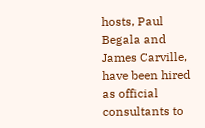hosts, Paul Begala and James Carville, have been hired as official consultants to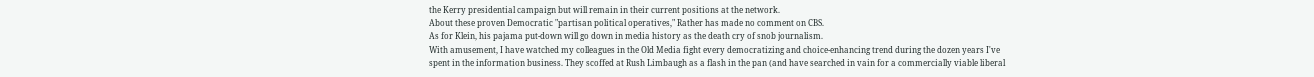the Kerry presidential campaign but will remain in their current positions at the network.
About these proven Democratic "partisan political operatives," Rather has made no comment on CBS.
As for Klein, his pajama put-down will go down in media history as the death cry of snob journalism.
With amusement, I have watched my colleagues in the Old Media fight every democratizing and choice-enhancing trend during the dozen years I've spent in the information business. They scoffed at Rush Limbaugh as a flash in the pan (and have searched in vain for a commercially viable liberal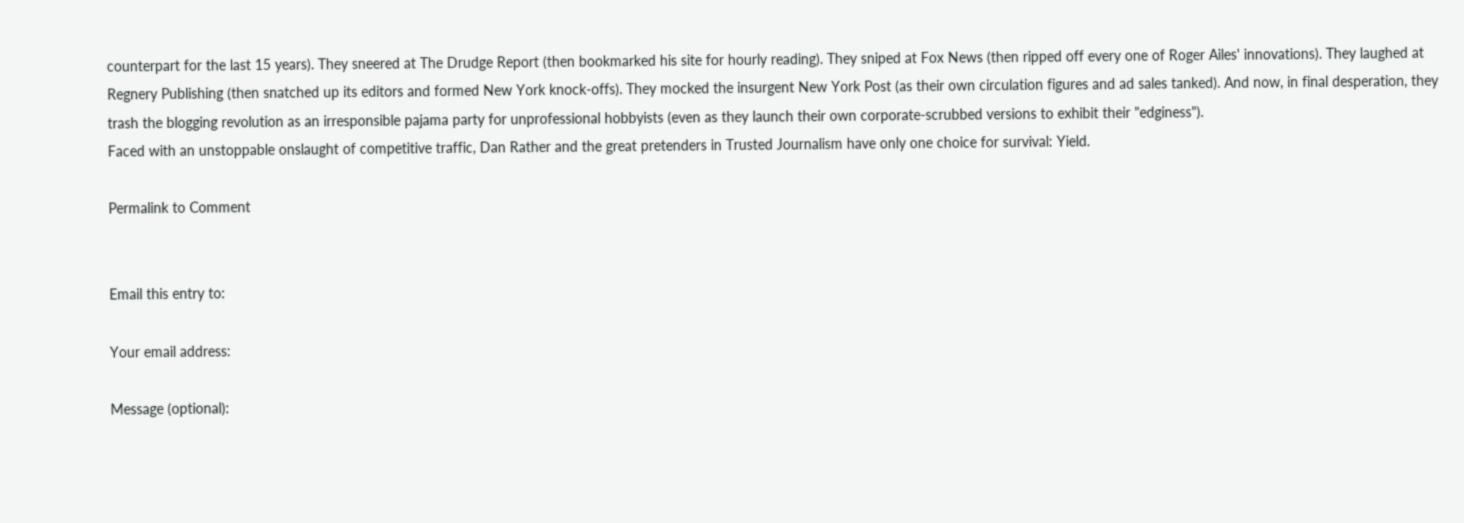counterpart for the last 15 years). They sneered at The Drudge Report (then bookmarked his site for hourly reading). They sniped at Fox News (then ripped off every one of Roger Ailes' innovations). They laughed at Regnery Publishing (then snatched up its editors and formed New York knock-offs). They mocked the insurgent New York Post (as their own circulation figures and ad sales tanked). And now, in final desperation, they trash the blogging revolution as an irresponsible pajama party for unprofessional hobbyists (even as they launch their own corporate-scrubbed versions to exhibit their "edginess").
Faced with an unstoppable onslaught of competitive traffic, Dan Rather and the great pretenders in Trusted Journalism have only one choice for survival: Yield.

Permalink to Comment


Email this entry to:

Your email address:

Message (optional):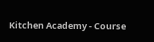Kitchen Academy - Course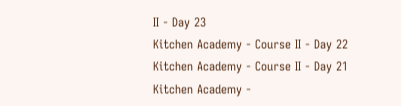II - Day 23
Kitchen Academy - Course II - Day 22
Kitchen Academy - Course II - Day 21
Kitchen Academy -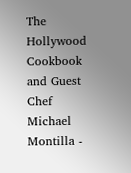The Hollywood Cookbook and Guest Chef Michael Montilla -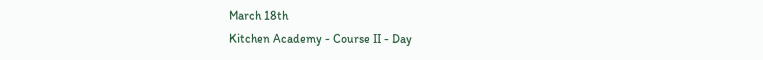March 18th
Kitchen Academy - Course II - Day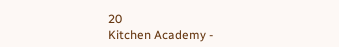20
Kitchen Academy -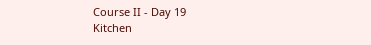Course II - Day 19
Kitchen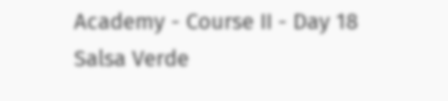Academy - Course II - Day 18
Salsa Verde